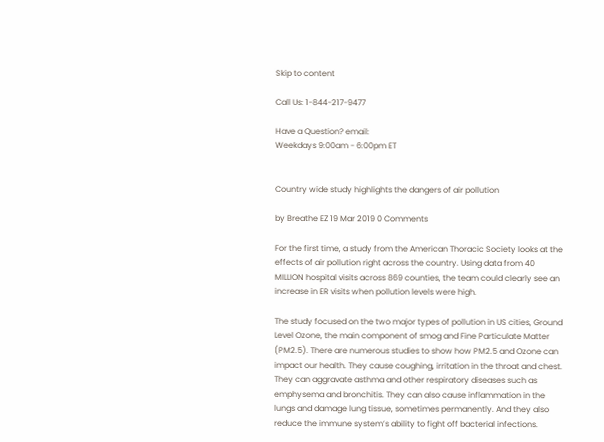Skip to content

Call Us: 1-844-217-9477

Have a Question? email:
Weekdays 9:00am - 6:00pm ET


Country wide study highlights the dangers of air pollution

by Breathe EZ 19 Mar 2019 0 Comments

For the first time, a study from the American Thoracic Society looks at the effects of air pollution right across the country. Using data from 40 MILLION hospital visits across 869 counties, the team could clearly see an increase in ER visits when pollution levels were high.

The study focused on the two major types of pollution in US cities, Ground Level Ozone, the main component of smog and Fine Particulate Matter (PM2.5). There are numerous studies to show how PM2.5 and Ozone can impact our health. They cause coughing, irritation in the throat and chest. They can aggravate asthma and other respiratory diseases such as emphysema and bronchitis. They can also cause inflammation in the lungs and damage lung tissue, sometimes permanently. And they also reduce the immune system’s ability to fight off bacterial infections.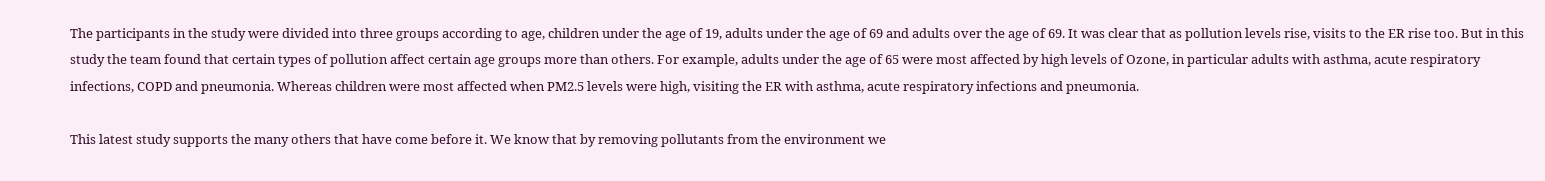The participants in the study were divided into three groups according to age, children under the age of 19, adults under the age of 69 and adults over the age of 69. It was clear that as pollution levels rise, visits to the ER rise too. But in this study the team found that certain types of pollution affect certain age groups more than others. For example, adults under the age of 65 were most affected by high levels of Ozone, in particular adults with asthma, acute respiratory infections, COPD and pneumonia. Whereas children were most affected when PM2.5 levels were high, visiting the ER with asthma, acute respiratory infections and pneumonia.

This latest study supports the many others that have come before it. We know that by removing pollutants from the environment we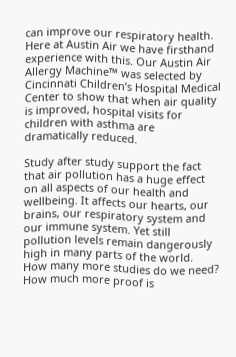can improve our respiratory health. Here at Austin Air we have firsthand experience with this. Our Austin Air Allergy Machine™ was selected by Cincinnati Children’s Hospital Medical Center to show that when air quality is improved, hospital visits for children with asthma are dramatically reduced.

Study after study support the fact that air pollution has a huge effect on all aspects of our health and wellbeing. It affects our hearts, our brains, our respiratory system and our immune system. Yet still pollution levels remain dangerously high in many parts of the world. How many more studies do we need? How much more proof is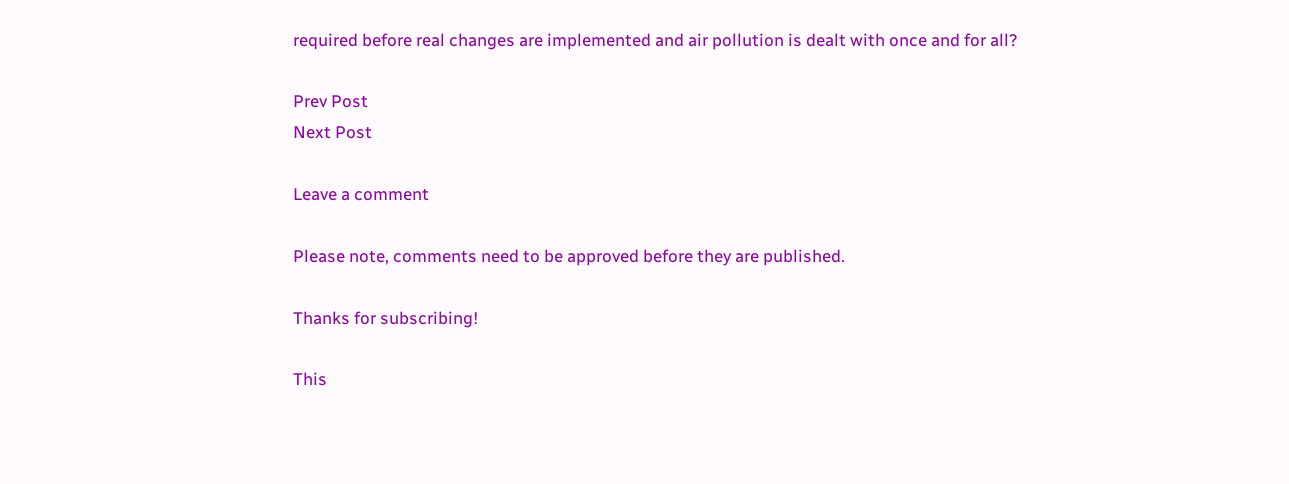required before real changes are implemented and air pollution is dealt with once and for all?

Prev Post
Next Post

Leave a comment

Please note, comments need to be approved before they are published.

Thanks for subscribing!

This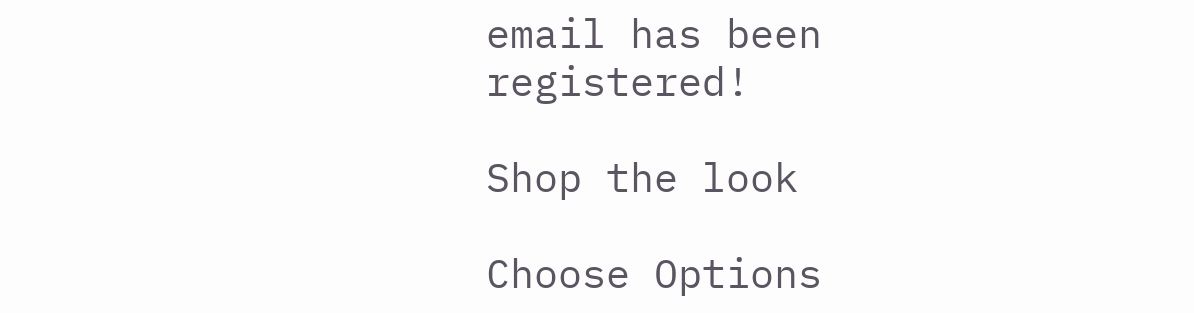email has been registered!

Shop the look

Choose Options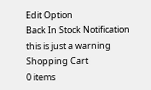Edit Option
Back In Stock Notification
this is just a warning
Shopping Cart
0 items